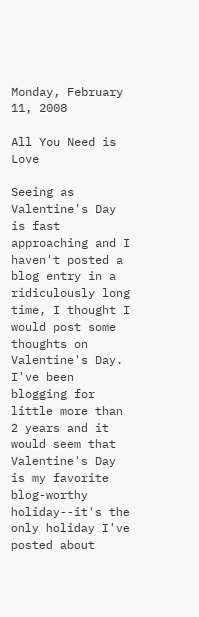Monday, February 11, 2008

All You Need is Love

Seeing as Valentine's Day is fast approaching and I haven't posted a blog entry in a ridiculously long time, I thought I would post some thoughts on Valentine's Day. I've been blogging for little more than 2 years and it would seem that Valentine's Day is my favorite blog-worthy holiday--it's the only holiday I've posted about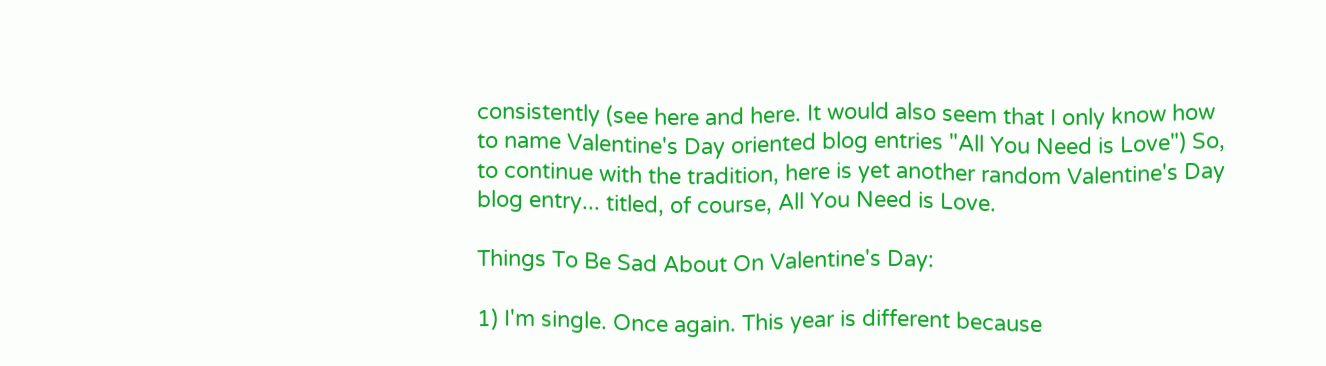consistently (see here and here. It would also seem that I only know how to name Valentine's Day oriented blog entries "All You Need is Love") So, to continue with the tradition, here is yet another random Valentine's Day blog entry... titled, of course, All You Need is Love.

Things To Be Sad About On Valentine's Day:

1) I'm single. Once again. This year is different because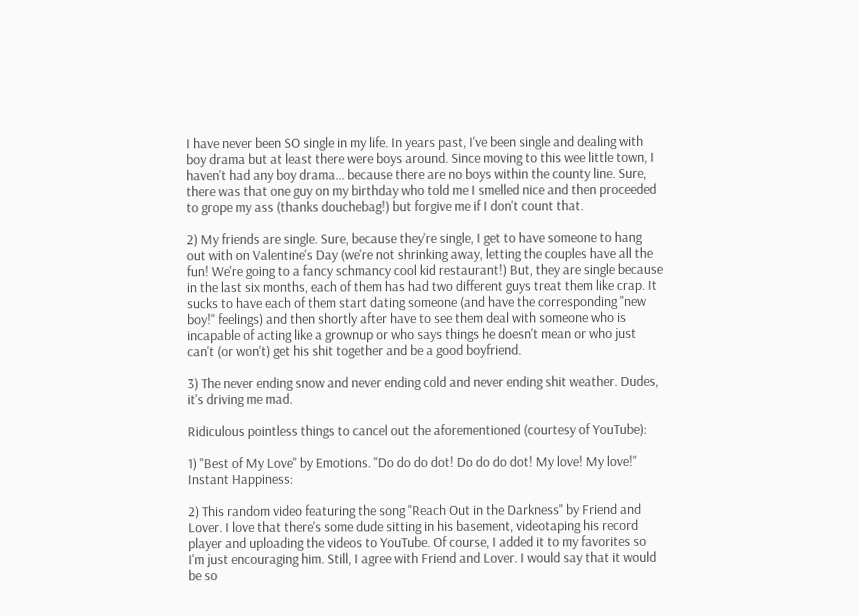I have never been SO single in my life. In years past, I've been single and dealing with boy drama but at least there were boys around. Since moving to this wee little town, I haven't had any boy drama... because there are no boys within the county line. Sure, there was that one guy on my birthday who told me I smelled nice and then proceeded to grope my ass (thanks douchebag!) but forgive me if I don't count that.

2) My friends are single. Sure, because they're single, I get to have someone to hang out with on Valentine's Day (we're not shrinking away, letting the couples have all the fun! We're going to a fancy schmancy cool kid restaurant!) But, they are single because in the last six months, each of them has had two different guys treat them like crap. It sucks to have each of them start dating someone (and have the corresponding "new boy!" feelings) and then shortly after have to see them deal with someone who is incapable of acting like a grownup or who says things he doesn't mean or who just can't (or won't) get his shit together and be a good boyfriend.

3) The never ending snow and never ending cold and never ending shit weather. Dudes, it's driving me mad.

Ridiculous pointless things to cancel out the aforementioned (courtesy of YouTube):

1) "Best of My Love" by Emotions. "Do do do dot! Do do do dot! My love! My love!" Instant Happiness:

2) This random video featuring the song "Reach Out in the Darkness" by Friend and Lover. I love that there's some dude sitting in his basement, videotaping his record player and uploading the videos to YouTube. Of course, I added it to my favorites so I'm just encouraging him. Still, I agree with Friend and Lover. I would say that it would be so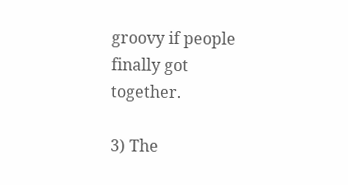groovy if people finally got together.

3) The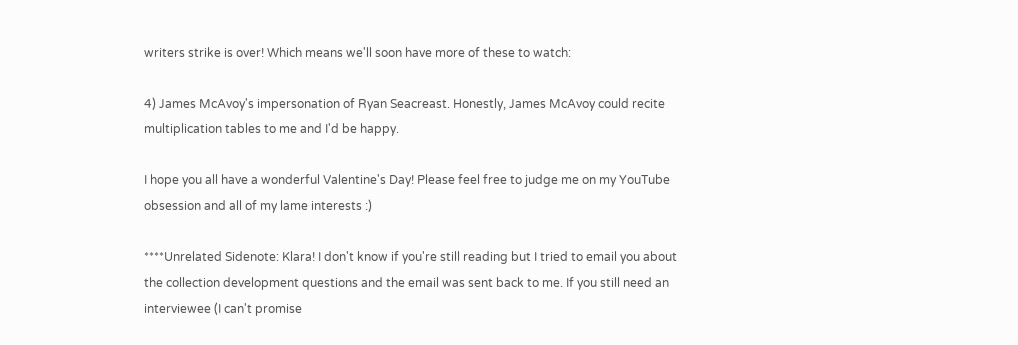writers strike is over! Which means we'll soon have more of these to watch:

4) James McAvoy's impersonation of Ryan Seacreast. Honestly, James McAvoy could recite multiplication tables to me and I'd be happy.

I hope you all have a wonderful Valentine's Day! Please feel free to judge me on my YouTube obsession and all of my lame interests :)

****Unrelated Sidenote: Klara! I don't know if you're still reading but I tried to email you about the collection development questions and the email was sent back to me. If you still need an interviewee (I can't promise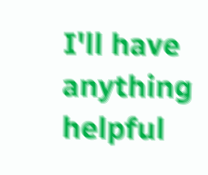I'll have anything helpful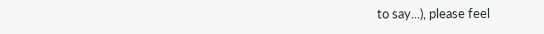to say...), please feel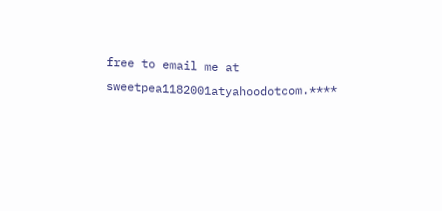free to email me at sweetpea1182001atyahoodotcom.****